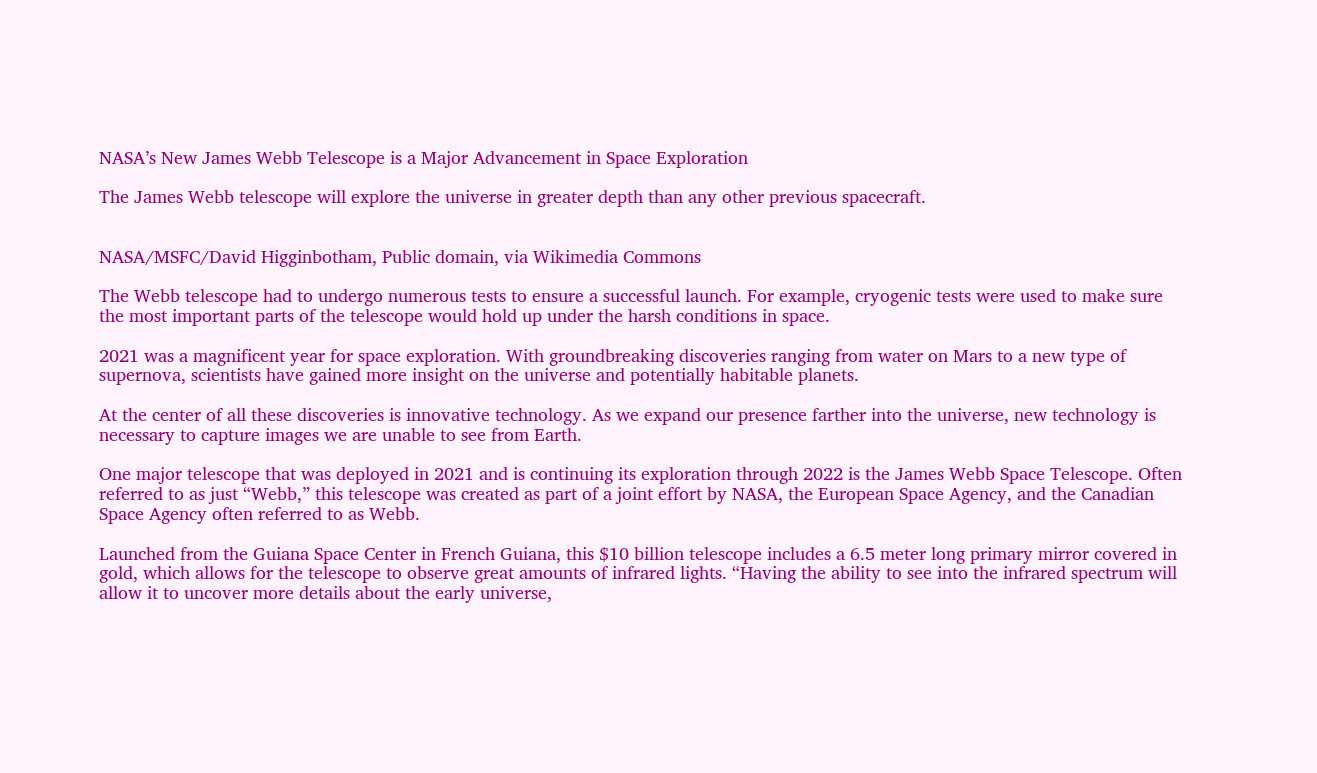NASA’s New James Webb Telescope is a Major Advancement in Space Exploration

The James Webb telescope will explore the universe in greater depth than any other previous spacecraft.


NASA/MSFC/David Higginbotham, Public domain, via Wikimedia Commons

The Webb telescope had to undergo numerous tests to ensure a successful launch. For example, cryogenic tests were used to make sure the most important parts of the telescope would hold up under the harsh conditions in space.

2021 was a magnificent year for space exploration. With groundbreaking discoveries ranging from water on Mars to a new type of supernova, scientists have gained more insight on the universe and potentially habitable planets.

At the center of all these discoveries is innovative technology. As we expand our presence farther into the universe, new technology is necessary to capture images we are unable to see from Earth.

One major telescope that was deployed in 2021 and is continuing its exploration through 2022 is the James Webb Space Telescope. Often referred to as just “Webb,” this telescope was created as part of a joint effort by NASA, the European Space Agency, and the Canadian Space Agency often referred to as Webb.

Launched from the Guiana Space Center in French Guiana, this $10 billion telescope includes a 6.5 meter long primary mirror covered in gold, which allows for the telescope to observe great amounts of infrared lights. “Having the ability to see into the infrared spectrum will allow it to uncover more details about the early universe,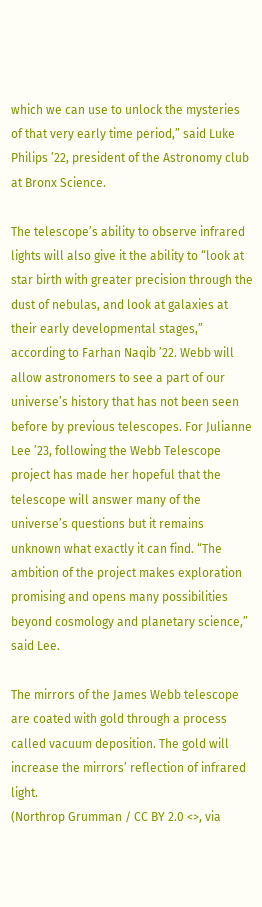which we can use to unlock the mysteries of that very early time period,” said Luke Philips ’22, president of the Astronomy club at Bronx Science.

The telescope’s ability to observe infrared lights will also give it the ability to “look at star birth with greater precision through the dust of nebulas, and look at galaxies at their early developmental stages,” according to Farhan Naqib ’22. Webb will allow astronomers to see a part of our universe’s history that has not been seen before by previous telescopes. For Julianne Lee ’23, following the Webb Telescope project has made her hopeful that the telescope will answer many of the universe’s questions but it remains unknown what exactly it can find. “The ambition of the project makes exploration promising and opens many possibilities beyond cosmology and planetary science,” said Lee.

The mirrors of the James Webb telescope are coated with gold through a process called vacuum deposition. The gold will increase the mirrors’ reflection of infrared light.
(Northrop Grumman / CC BY 2.0 <>, via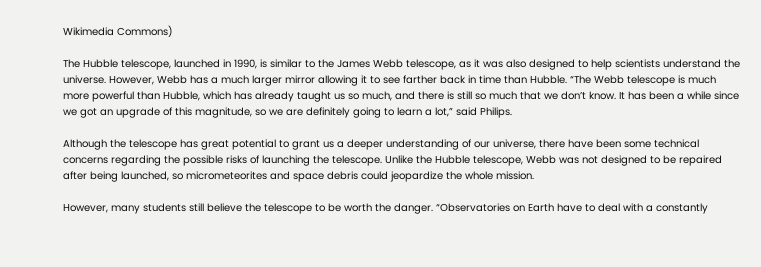Wikimedia Commons)

The Hubble telescope, launched in 1990, is similar to the James Webb telescope, as it was also designed to help scientists understand the universe. However, Webb has a much larger mirror allowing it to see farther back in time than Hubble. “The Webb telescope is much more powerful than Hubble, which has already taught us so much, and there is still so much that we don’t know. It has been a while since we got an upgrade of this magnitude, so we are definitely going to learn a lot,” said Philips.

Although the telescope has great potential to grant us a deeper understanding of our universe, there have been some technical concerns regarding the possible risks of launching the telescope. Unlike the Hubble telescope, Webb was not designed to be repaired after being launched, so micrometeorites and space debris could jeopardize the whole mission.

However, many students still believe the telescope to be worth the danger. “Observatories on Earth have to deal with a constantly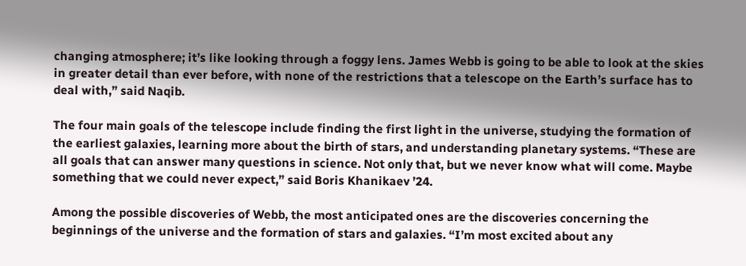changing atmosphere; it’s like looking through a foggy lens. James Webb is going to be able to look at the skies in greater detail than ever before, with none of the restrictions that a telescope on the Earth’s surface has to deal with,” said Naqib.

The four main goals of the telescope include finding the first light in the universe, studying the formation of the earliest galaxies, learning more about the birth of stars, and understanding planetary systems. “These are all goals that can answer many questions in science. Not only that, but we never know what will come. Maybe something that we could never expect,” said Boris Khanikaev ’24.

Among the possible discoveries of Webb, the most anticipated ones are the discoveries concerning the beginnings of the universe and the formation of stars and galaxies. “I’m most excited about any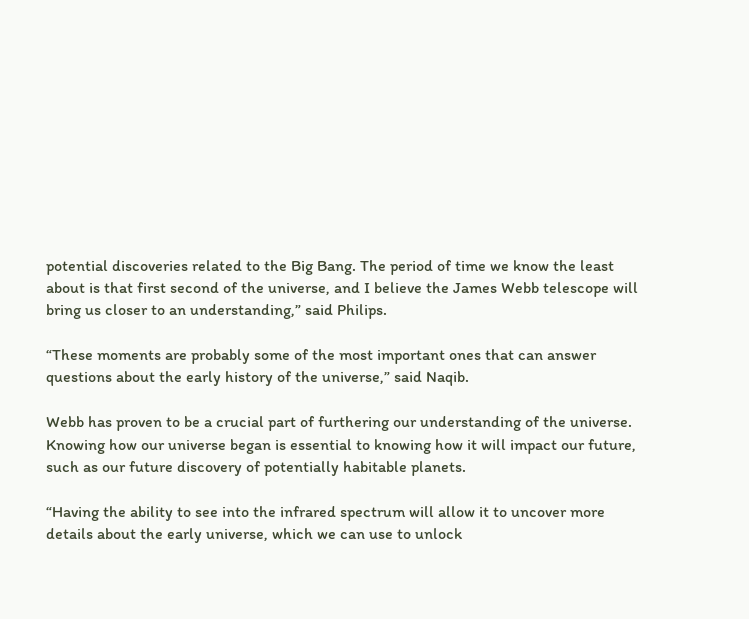potential discoveries related to the Big Bang. The period of time we know the least about is that first second of the universe, and I believe the James Webb telescope will bring us closer to an understanding,” said Philips.

“These moments are probably some of the most important ones that can answer questions about the early history of the universe,” said Naqib.

Webb has proven to be a crucial part of furthering our understanding of the universe. Knowing how our universe began is essential to knowing how it will impact our future, such as our future discovery of potentially habitable planets.

“Having the ability to see into the infrared spectrum will allow it to uncover more details about the early universe, which we can use to unlock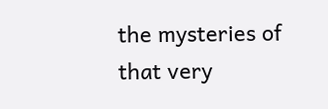the mysteries of that very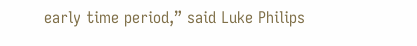early time period,” said Luke Philips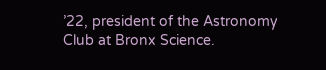’22, president of the Astronomy Club at Bronx Science.